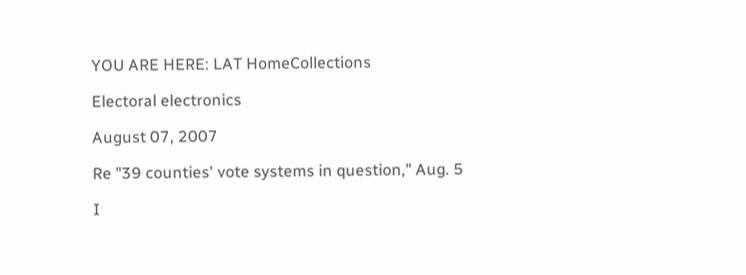YOU ARE HERE: LAT HomeCollections

Electoral electronics

August 07, 2007

Re "39 counties' vote systems in question," Aug. 5

I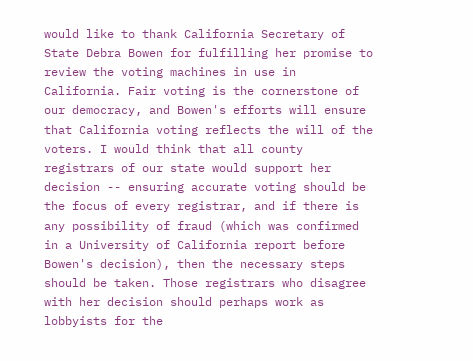would like to thank California Secretary of State Debra Bowen for fulfilling her promise to review the voting machines in use in California. Fair voting is the cornerstone of our democracy, and Bowen's efforts will ensure that California voting reflects the will of the voters. I would think that all county registrars of our state would support her decision -- ensuring accurate voting should be the focus of every registrar, and if there is any possibility of fraud (which was confirmed in a University of California report before Bowen's decision), then the necessary steps should be taken. Those registrars who disagree with her decision should perhaps work as lobbyists for the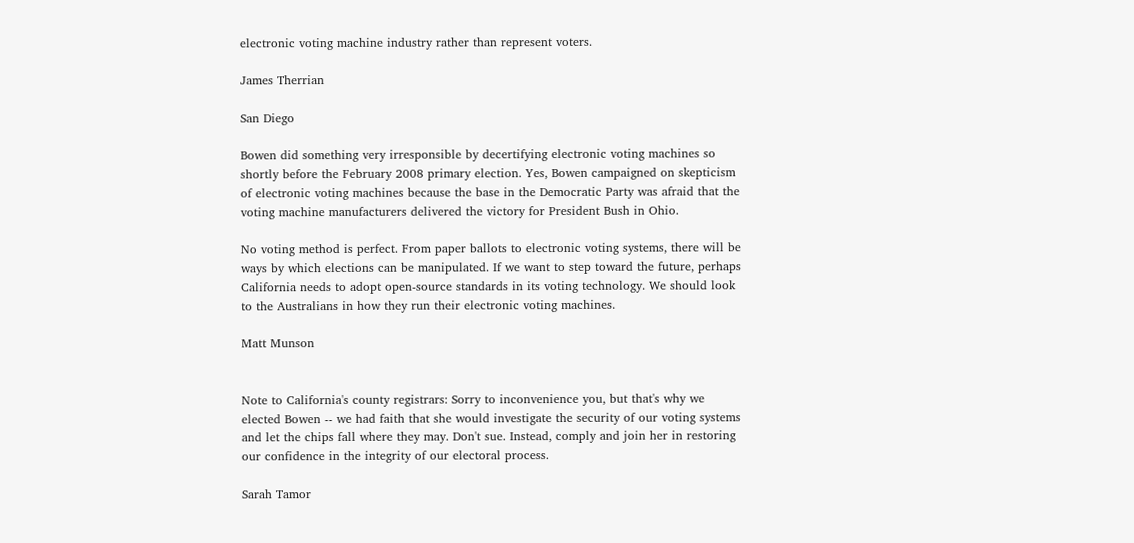electronic voting machine industry rather than represent voters.

James Therrian

San Diego

Bowen did something very irresponsible by decertifying electronic voting machines so shortly before the February 2008 primary election. Yes, Bowen campaigned on skepticism of electronic voting machines because the base in the Democratic Party was afraid that the voting machine manufacturers delivered the victory for President Bush in Ohio.

No voting method is perfect. From paper ballots to electronic voting systems, there will be ways by which elections can be manipulated. If we want to step toward the future, perhaps California needs to adopt open-source standards in its voting technology. We should look to the Australians in how they run their electronic voting machines.

Matt Munson


Note to California's county registrars: Sorry to inconvenience you, but that's why we elected Bowen -- we had faith that she would investigate the security of our voting systems and let the chips fall where they may. Don't sue. Instead, comply and join her in restoring our confidence in the integrity of our electoral process.

Sarah Tamor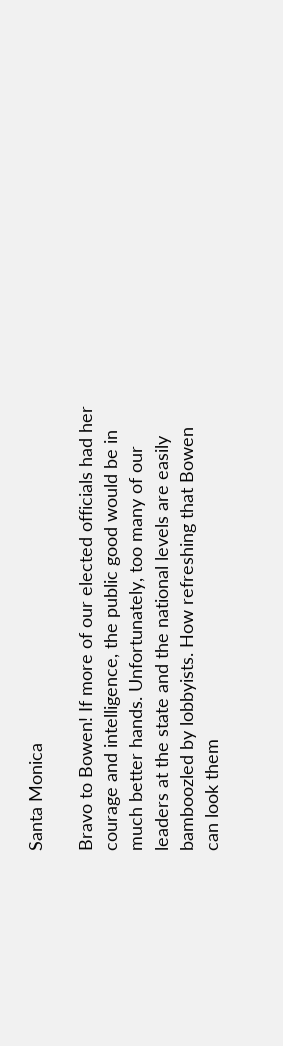Santa Monica

Bravo to Bowen! If more of our elected officials had her courage and intelligence, the public good would be in much better hands. Unfortunately, too many of our leaders at the state and the national levels are easily bamboozled by lobbyists. How refreshing that Bowen can look them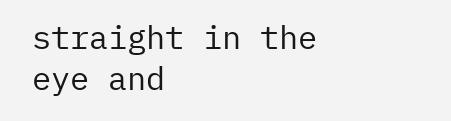straight in the eye and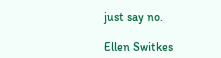just say no.

Ellen Switkes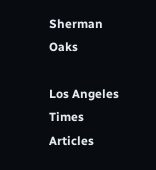Sherman Oaks

Los Angeles Times Articles